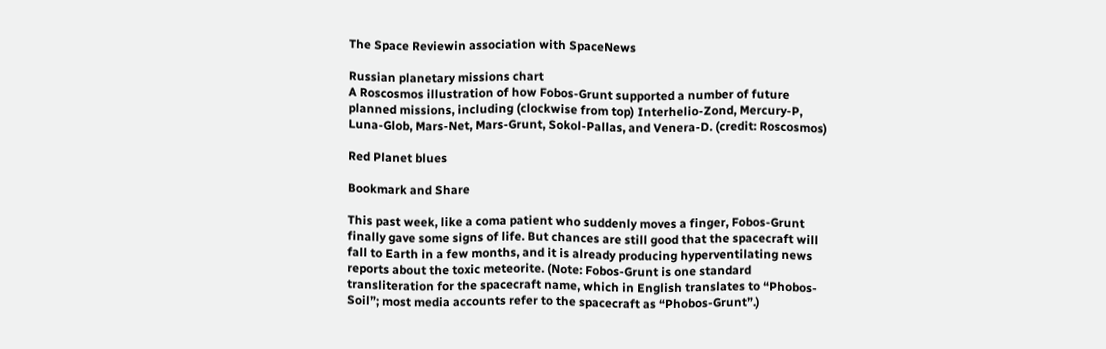The Space Reviewin association with SpaceNews

Russian planetary missions chart
A Roscosmos illustration of how Fobos-Grunt supported a number of future planned missions, including (clockwise from top) Interhelio-Zond, Mercury-P, Luna-Glob, Mars-Net, Mars-Grunt, Sokol-Pallas, and Venera-D. (credit: Roscosmos)

Red Planet blues

Bookmark and Share

This past week, like a coma patient who suddenly moves a finger, Fobos-Grunt finally gave some signs of life. But chances are still good that the spacecraft will fall to Earth in a few months, and it is already producing hyperventilating news reports about the toxic meteorite. (Note: Fobos-Grunt is one standard transliteration for the spacecraft name, which in English translates to “Phobos-Soil”; most media accounts refer to the spacecraft as “Phobos-Grunt”.)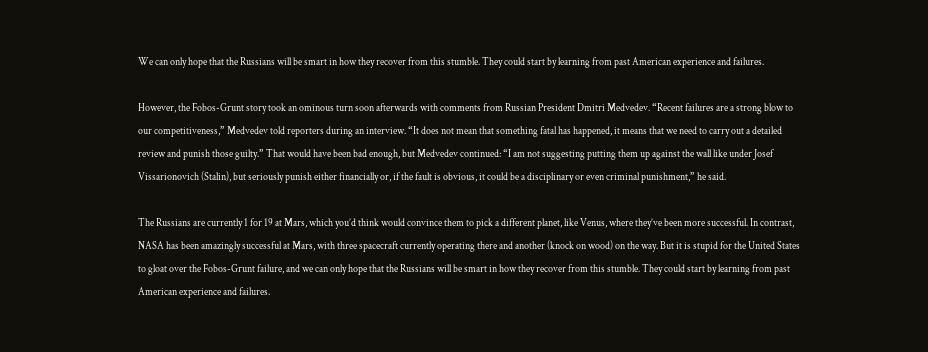We can only hope that the Russians will be smart in how they recover from this stumble. They could start by learning from past American experience and failures.

However, the Fobos-Grunt story took an ominous turn soon afterwards with comments from Russian President Dmitri Medvedev. “Recent failures are a strong blow to our competitiveness,” Medvedev told reporters during an interview. “It does not mean that something fatal has happened, it means that we need to carry out a detailed review and punish those guilty.” That would have been bad enough, but Medvedev continued: “I am not suggesting putting them up against the wall like under Josef Vissarionovich (Stalin), but seriously punish either financially or, if the fault is obvious, it could be a disciplinary or even criminal punishment,” he said.

The Russians are currently 1 for 19 at Mars, which you’d think would convince them to pick a different planet, like Venus, where they’ve been more successful. In contrast, NASA has been amazingly successful at Mars, with three spacecraft currently operating there and another (knock on wood) on the way. But it is stupid for the United States to gloat over the Fobos-Grunt failure, and we can only hope that the Russians will be smart in how they recover from this stumble. They could start by learning from past American experience and failures.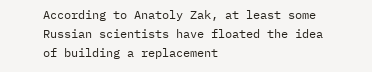According to Anatoly Zak, at least some Russian scientists have floated the idea of building a replacement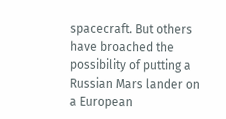spacecraft. But others have broached the possibility of putting a Russian Mars lander on a European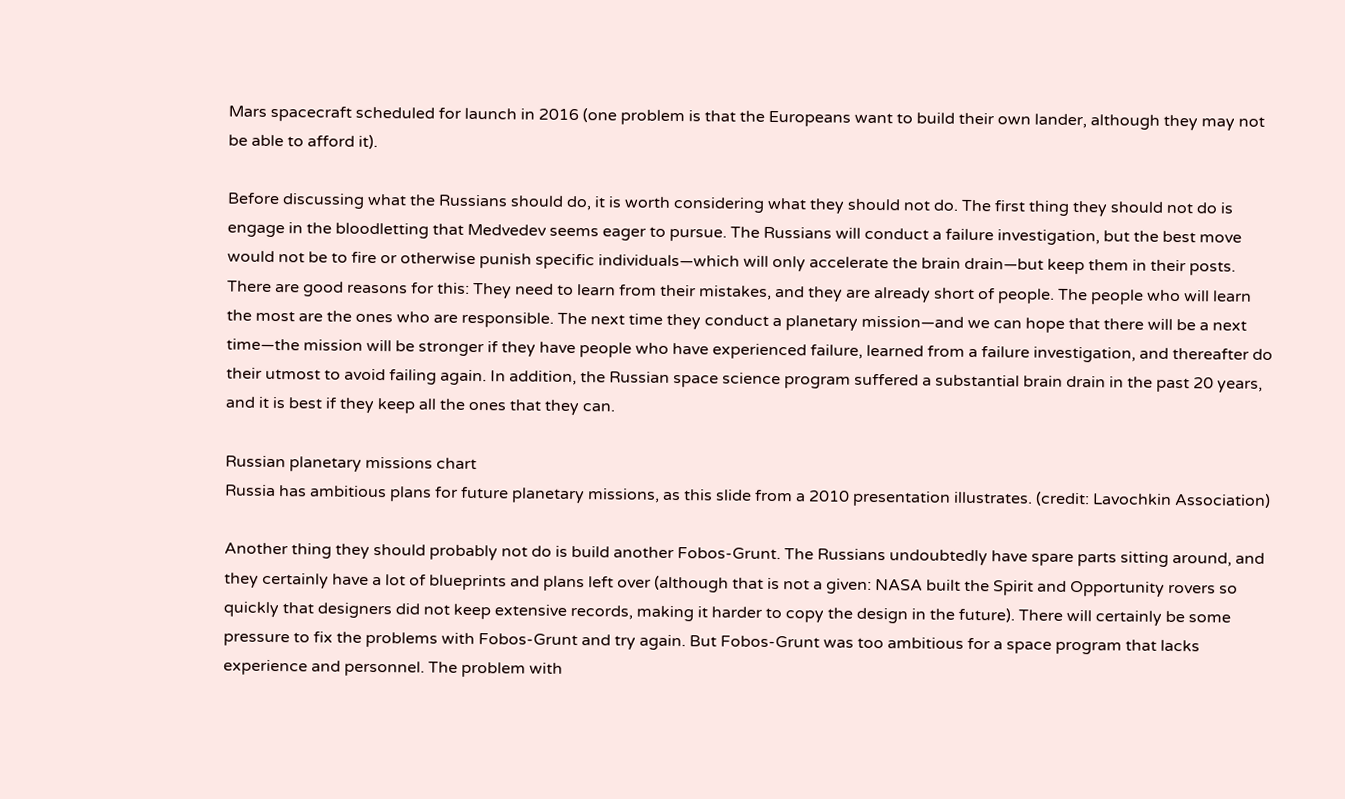Mars spacecraft scheduled for launch in 2016 (one problem is that the Europeans want to build their own lander, although they may not be able to afford it).

Before discussing what the Russians should do, it is worth considering what they should not do. The first thing they should not do is engage in the bloodletting that Medvedev seems eager to pursue. The Russians will conduct a failure investigation, but the best move would not be to fire or otherwise punish specific individuals—which will only accelerate the brain drain—but keep them in their posts. There are good reasons for this: They need to learn from their mistakes, and they are already short of people. The people who will learn the most are the ones who are responsible. The next time they conduct a planetary mission—and we can hope that there will be a next time—the mission will be stronger if they have people who have experienced failure, learned from a failure investigation, and thereafter do their utmost to avoid failing again. In addition, the Russian space science program suffered a substantial brain drain in the past 20 years, and it is best if they keep all the ones that they can.

Russian planetary missions chart
Russia has ambitious plans for future planetary missions, as this slide from a 2010 presentation illustrates. (credit: Lavochkin Association)

Another thing they should probably not do is build another Fobos-Grunt. The Russians undoubtedly have spare parts sitting around, and they certainly have a lot of blueprints and plans left over (although that is not a given: NASA built the Spirit and Opportunity rovers so quickly that designers did not keep extensive records, making it harder to copy the design in the future). There will certainly be some pressure to fix the problems with Fobos-Grunt and try again. But Fobos-Grunt was too ambitious for a space program that lacks experience and personnel. The problem with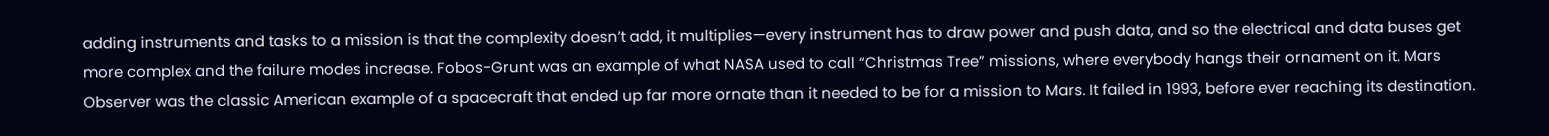adding instruments and tasks to a mission is that the complexity doesn’t add, it multiplies—every instrument has to draw power and push data, and so the electrical and data buses get more complex and the failure modes increase. Fobos-Grunt was an example of what NASA used to call “Christmas Tree” missions, where everybody hangs their ornament on it. Mars Observer was the classic American example of a spacecraft that ended up far more ornate than it needed to be for a mission to Mars. It failed in 1993, before ever reaching its destination.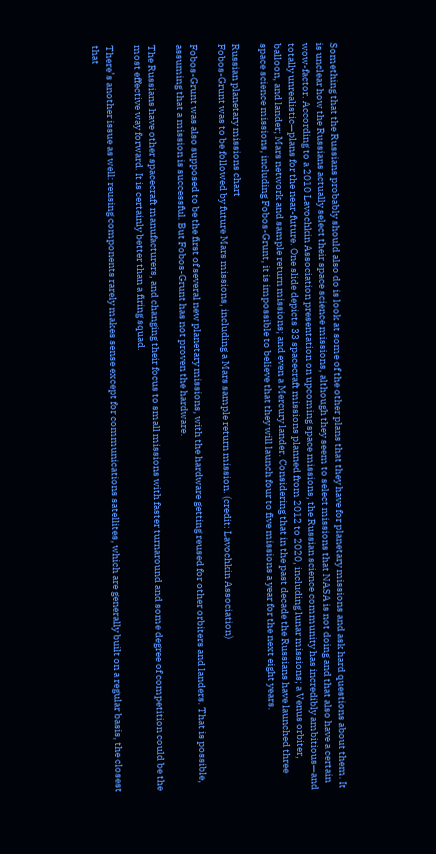Something that the Russians probably should also do is look at some of the other plans that they have for planetary missions and ask hard questions about them. It is unclear how the Russians actually select their space science missions, although they seem to select missions that NASA is not doing and that also have a certain wow-factor. According to a 2010 Lavochkin Association presentation on upcoming space missions, the Russian science community has incredibly ambitious—and totally unrealistic—plans for the near-future. One slide depicts 33 spacecraft missions planned from 2012 to 2020, including lunar missions; a Venus orbiter, balloon, and lander; Mars network and sample return missions; and even a Mercury lander. Considering that in the past decade the Russians have launched three space science missions, including Fobos-Grunt, it is impossible to believe that they will launch four to five missions a year for the next eight years.

Russian planetary missions chart
Fobos-Grunt was to be followed by future Mars missions, including a Mars sample return mission. (credit: Lavochkin Association)

Fobos-Grunt was also supposed to be the first of several new planetary missions, with the hardware getting reused for other orbiters and landers. That is possible, assuming that a mission is successful. But Fobos-Grunt has not proven the hardware.

The Russians have other spacecraft manufacturers, and changing their focus to small missions with faster turnaround and some degree of competition could be the most effective way forward. It is certainly better than a firing squad.

There’s another issue as well: reusing components rarely makes sense except for communications satellites, which are generally built on a regular basis, the closest that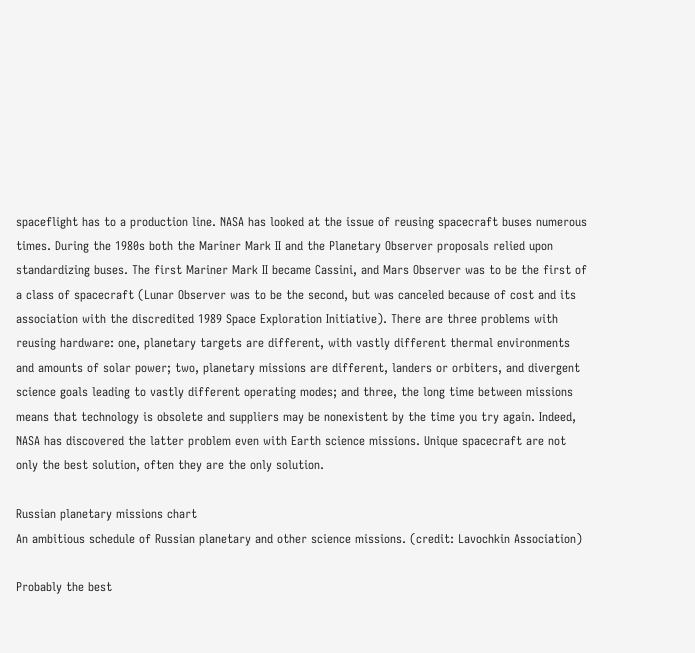spaceflight has to a production line. NASA has looked at the issue of reusing spacecraft buses numerous times. During the 1980s both the Mariner Mark II and the Planetary Observer proposals relied upon standardizing buses. The first Mariner Mark II became Cassini, and Mars Observer was to be the first of a class of spacecraft (Lunar Observer was to be the second, but was canceled because of cost and its association with the discredited 1989 Space Exploration Initiative). There are three problems with reusing hardware: one, planetary targets are different, with vastly different thermal environments and amounts of solar power; two, planetary missions are different, landers or orbiters, and divergent science goals leading to vastly different operating modes; and three, the long time between missions means that technology is obsolete and suppliers may be nonexistent by the time you try again. Indeed, NASA has discovered the latter problem even with Earth science missions. Unique spacecraft are not only the best solution, often they are the only solution.

Russian planetary missions chart
An ambitious schedule of Russian planetary and other science missions. (credit: Lavochkin Association)

Probably the best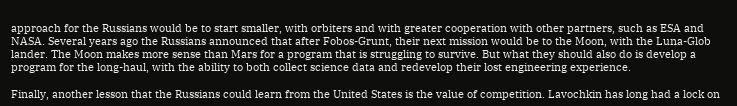approach for the Russians would be to start smaller, with orbiters and with greater cooperation with other partners, such as ESA and NASA. Several years ago the Russians announced that after Fobos-Grunt, their next mission would be to the Moon, with the Luna-Glob lander. The Moon makes more sense than Mars for a program that is struggling to survive. But what they should also do is develop a program for the long-haul, with the ability to both collect science data and redevelop their lost engineering experience.

Finally, another lesson that the Russians could learn from the United States is the value of competition. Lavochkin has long had a lock on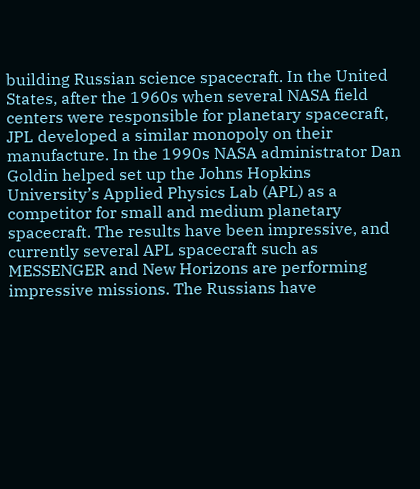building Russian science spacecraft. In the United States, after the 1960s when several NASA field centers were responsible for planetary spacecraft, JPL developed a similar monopoly on their manufacture. In the 1990s NASA administrator Dan Goldin helped set up the Johns Hopkins University’s Applied Physics Lab (APL) as a competitor for small and medium planetary spacecraft. The results have been impressive, and currently several APL spacecraft such as MESSENGER and New Horizons are performing impressive missions. The Russians have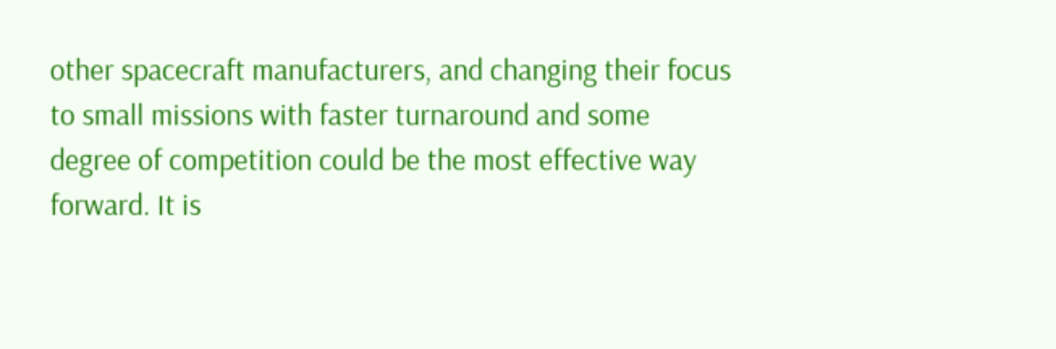other spacecraft manufacturers, and changing their focus to small missions with faster turnaround and some degree of competition could be the most effective way forward. It is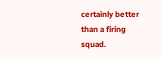certainly better than a firing squad.